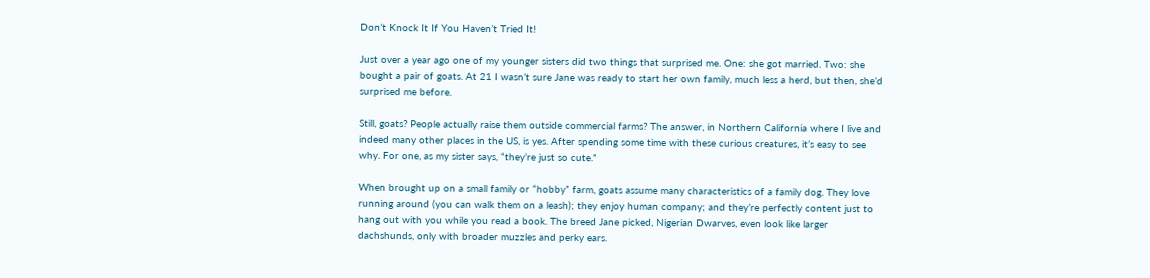Don’t Knock It If You Haven’t Tried It!

Just over a year ago one of my younger sisters did two things that surprised me. One: she got married. Two: she bought a pair of goats. At 21 I wasn’t sure Jane was ready to start her own family, much less a herd, but then, she’d surprised me before.

Still, goats? People actually raise them outside commercial farms? The answer, in Northern California where I live and indeed many other places in the US, is yes. After spending some time with these curious creatures, it’s easy to see why. For one, as my sister says, “they’re just so cute.”

When brought up on a small family or “hobby” farm, goats assume many characteristics of a family dog. They love running around (you can walk them on a leash); they enjoy human company; and they’re perfectly content just to hang out with you while you read a book. The breed Jane picked, Nigerian Dwarves, even look like larger dachshunds, only with broader muzzles and perky ears.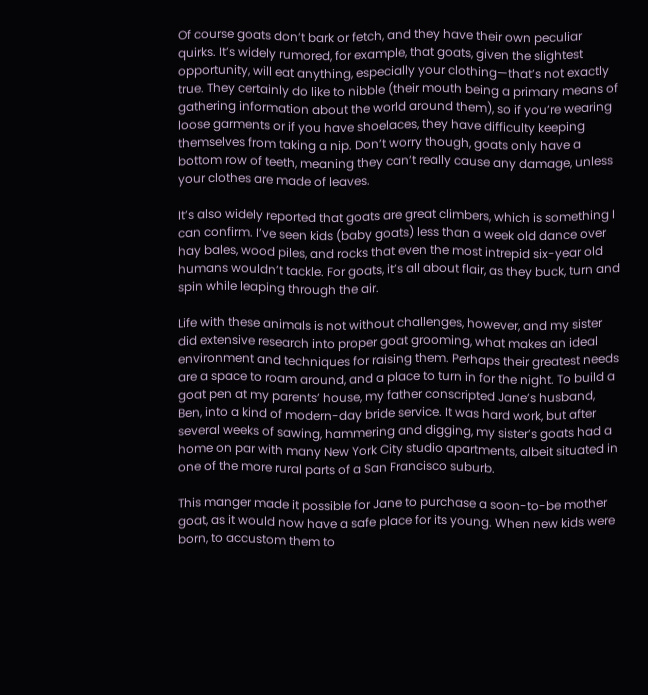Of course goats don’t bark or fetch, and they have their own peculiar quirks. It’s widely rumored, for example, that goats, given the slightest opportunity, will eat anything, especially your clothing—that’s not exactly true. They certainly do like to nibble (their mouth being a primary means of gathering information about the world around them), so if you’re wearing loose garments or if you have shoelaces, they have difficulty keeping themselves from taking a nip. Don’t worry though, goats only have a bottom row of teeth, meaning they can’t really cause any damage, unless your clothes are made of leaves.

It’s also widely reported that goats are great climbers, which is something I can confirm. I’ve seen kids (baby goats) less than a week old dance over hay bales, wood piles, and rocks that even the most intrepid six-year old humans wouldn’t tackle. For goats, it’s all about flair, as they buck, turn and spin while leaping through the air.

Life with these animals is not without challenges, however, and my sister did extensive research into proper goat grooming, what makes an ideal environment and techniques for raising them. Perhaps their greatest needs are a space to roam around, and a place to turn in for the night. To build a goat pen at my parents’ house, my father conscripted Jane’s husband, Ben, into a kind of modern-day bride service. It was hard work, but after several weeks of sawing, hammering and digging, my sister’s goats had a home on par with many New York City studio apartments, albeit situated in one of the more rural parts of a San Francisco suburb.

This manger made it possible for Jane to purchase a soon-to-be mother goat, as it would now have a safe place for its young. When new kids were born, to accustom them to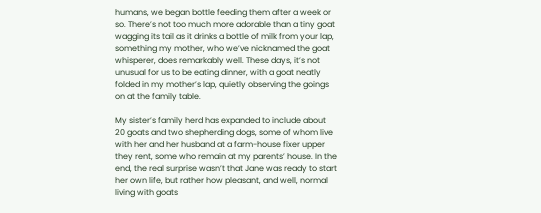humans, we began bottle feeding them after a week or so. There’s not too much more adorable than a tiny goat wagging its tail as it drinks a bottle of milk from your lap, something my mother, who we’ve nicknamed the goat whisperer, does remarkably well. These days, it’s not unusual for us to be eating dinner, with a goat neatly folded in my mother’s lap, quietly observing the goings on at the family table.

My sister’s family herd has expanded to include about 20 goats and two shepherding dogs, some of whom live with her and her husband at a farm-house fixer upper they rent, some who remain at my parents’ house. In the end, the real surprise wasn’t that Jane was ready to start her own life, but rather how pleasant, and well, normal living with goats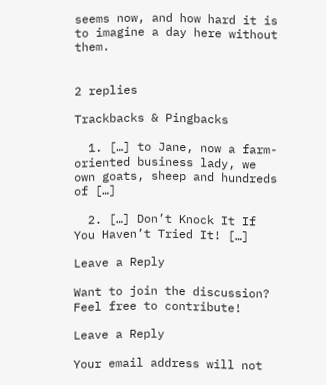seems now, and how hard it is to imagine a day here without them.


2 replies

Trackbacks & Pingbacks

  1. […] to Jane, now a farm-oriented business lady, we own goats, sheep and hundreds of […]

  2. […] Don’t Knock It If You Haven’t Tried It! […]

Leave a Reply

Want to join the discussion?
Feel free to contribute!

Leave a Reply

Your email address will not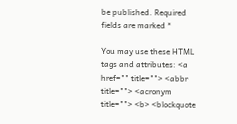be published. Required fields are marked *

You may use these HTML tags and attributes: <a href="" title=""> <abbr title=""> <acronym title=""> <b> <blockquote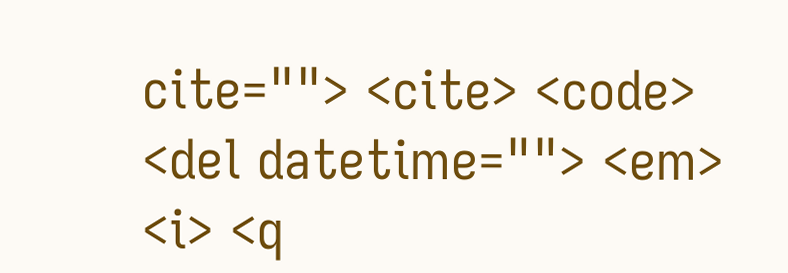cite=""> <cite> <code> <del datetime=""> <em> <i> <q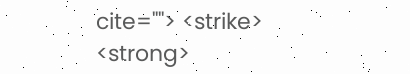cite=""> <strike> <strong>